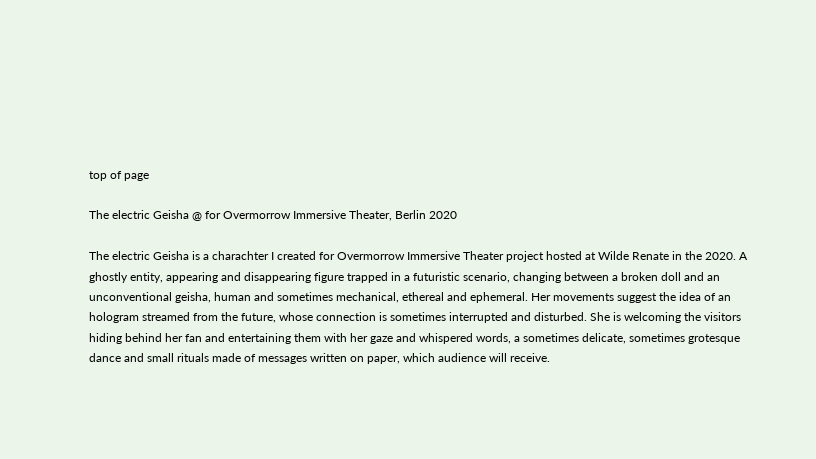top of page

The electric Geisha @ for Overmorrow Immersive Theater, Berlin 2020

The electric Geisha is a charachter I created for Overmorrow Immersive Theater project hosted at Wilde Renate in the 2020. A ghostly entity, appearing and disappearing figure trapped in a futuristic scenario, changing between a broken doll and an unconventional geisha, human and sometimes mechanical, ethereal and ephemeral. Her movements suggest the idea of an hologram streamed from the future, whose connection is sometimes interrupted and disturbed. She is welcoming the visitors hiding behind her fan and entertaining them with her gaze and whispered words, a sometimes delicate, sometimes grotesque dance and small rituals made of messages written on paper, which audience will receive.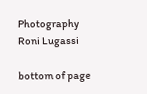Photography Roni Lugassi

bottom of page